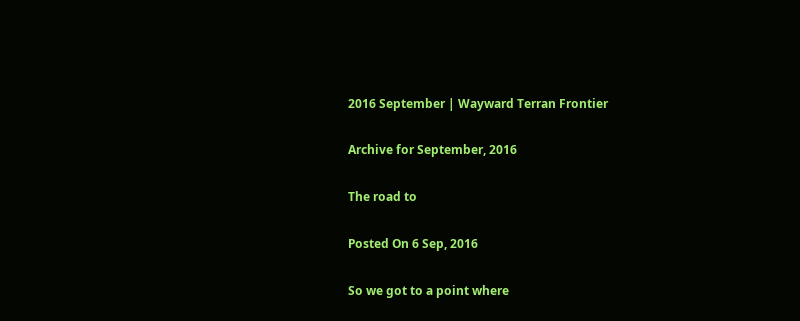2016 September | Wayward Terran Frontier

Archive for September, 2016

The road to

Posted On 6 Sep, 2016

So we got to a point where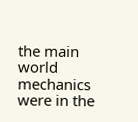the main world mechanics were in the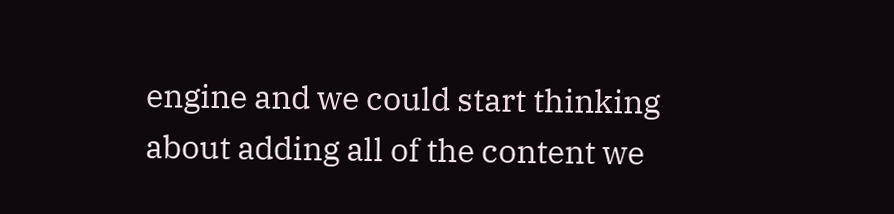engine and we could start thinking about adding all of the content we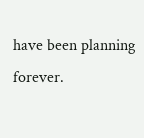have been planning forever.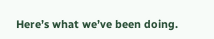Here’s what we’ve been doing.